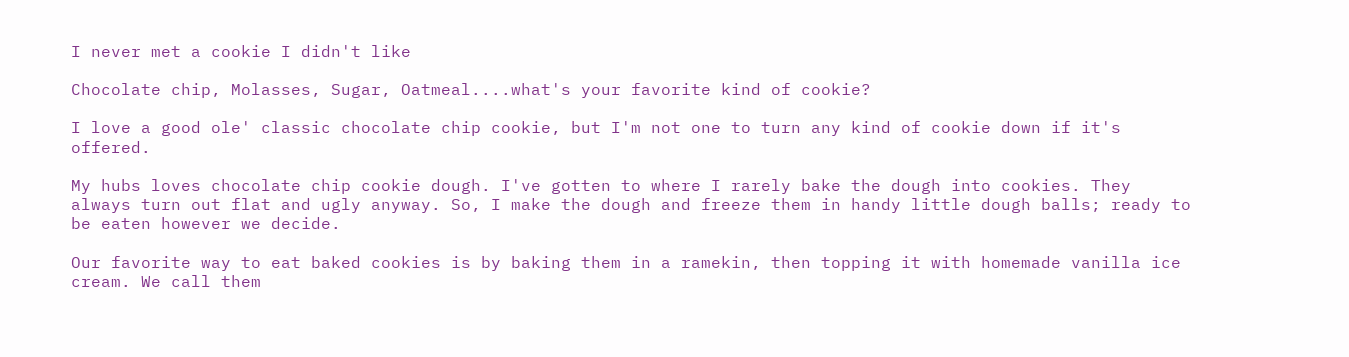I never met a cookie I didn't like

Chocolate chip, Molasses, Sugar, Oatmeal....what's your favorite kind of cookie?

I love a good ole' classic chocolate chip cookie, but I'm not one to turn any kind of cookie down if it's offered.

My hubs loves chocolate chip cookie dough. I've gotten to where I rarely bake the dough into cookies. They always turn out flat and ugly anyway. So, I make the dough and freeze them in handy little dough balls; ready to be eaten however we decide.

Our favorite way to eat baked cookies is by baking them in a ramekin, then topping it with homemade vanilla ice cream. We call them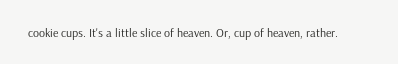cookie cups. It's a little slice of heaven. Or, cup of heaven, rather.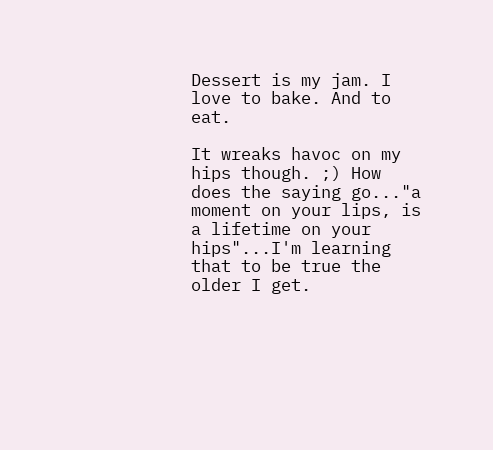Dessert is my jam. I love to bake. And to eat.

It wreaks havoc on my hips though. ;) How does the saying go..."a moment on your lips, is a lifetime on your hips"...I'm learning that to be true the older I get.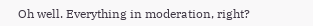Oh well. Everything in moderation, right?